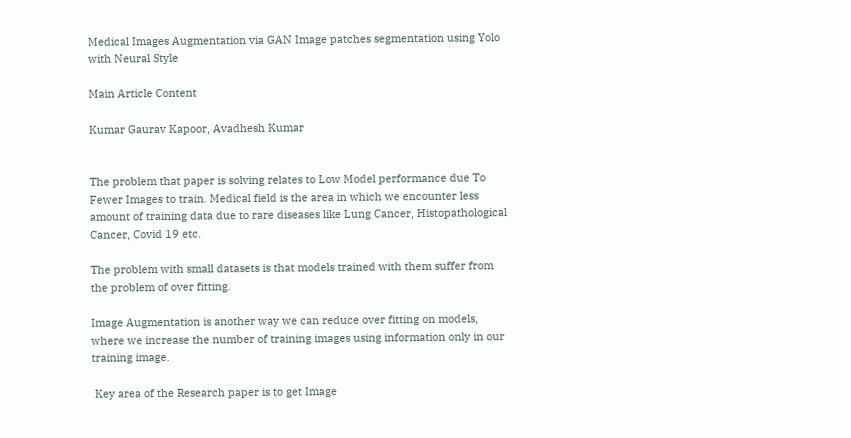Medical Images Augmentation via GAN Image patches segmentation using Yolo with Neural Style

Main Article Content

Kumar Gaurav Kapoor, Avadhesh Kumar


The problem that paper is solving relates to Low Model performance due To Fewer Images to train. Medical field is the area in which we encounter less amount of training data due to rare diseases like Lung Cancer, Histopathological Cancer, Covid 19 etc.

The problem with small datasets is that models trained with them suffer from the problem of over fitting.

Image Augmentation is another way we can reduce over fitting on models, where we increase the number of training images using information only in our training image.

 Key area of the Research paper is to get Image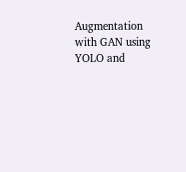Augmentation with GAN using YOLO and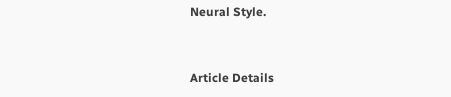Neural Style.


Article Details